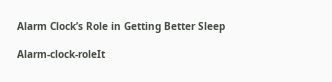Alarm Clock’s Role in Getting Better Sleep

Alarm-clock-roleIt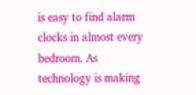is easy to find alarm clocks in almost every bedroom. As technology is making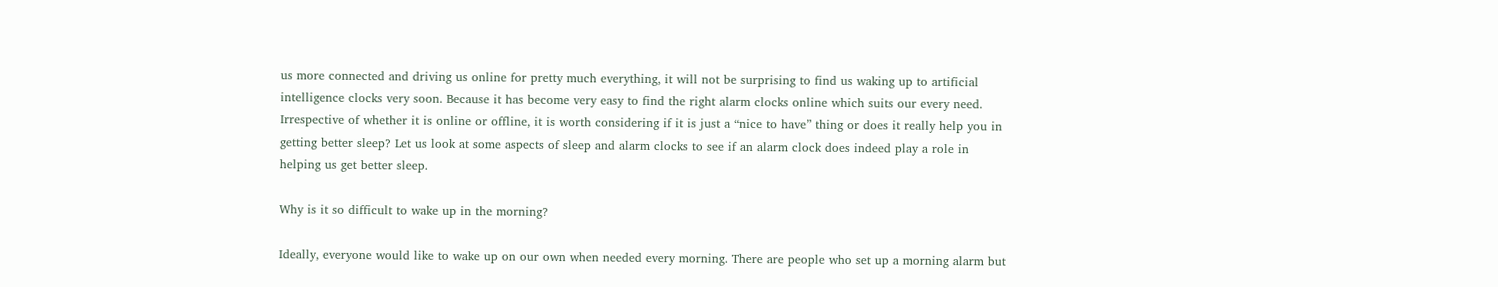us more connected and driving us online for pretty much everything, it will not be surprising to find us waking up to artificial intelligence clocks very soon. Because it has become very easy to find the right alarm clocks online which suits our every need.  Irrespective of whether it is online or offline, it is worth considering if it is just a “nice to have” thing or does it really help you in getting better sleep? Let us look at some aspects of sleep and alarm clocks to see if an alarm clock does indeed play a role in helping us get better sleep.

Why is it so difficult to wake up in the morning?

Ideally, everyone would like to wake up on our own when needed every morning. There are people who set up a morning alarm but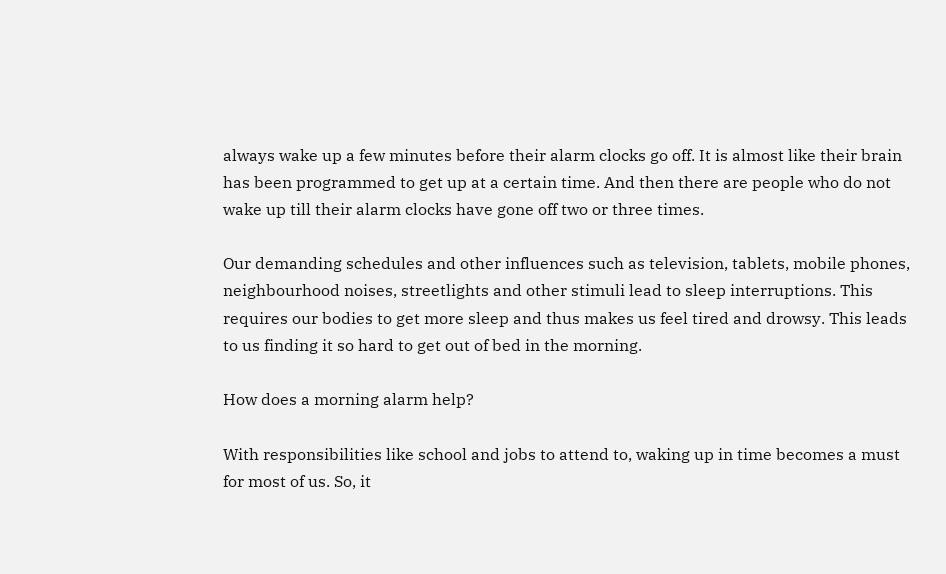always wake up a few minutes before their alarm clocks go off. It is almost like their brain has been programmed to get up at a certain time. And then there are people who do not wake up till their alarm clocks have gone off two or three times.

Our demanding schedules and other influences such as television, tablets, mobile phones, neighbourhood noises, streetlights and other stimuli lead to sleep interruptions. This requires our bodies to get more sleep and thus makes us feel tired and drowsy. This leads to us finding it so hard to get out of bed in the morning.

How does a morning alarm help?

With responsibilities like school and jobs to attend to, waking up in time becomes a must for most of us. So, it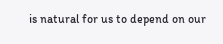is natural for us to depend on our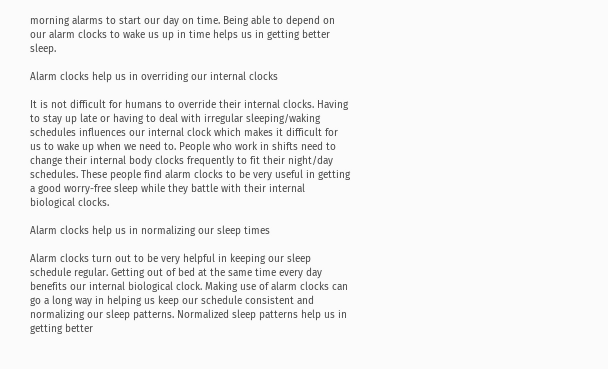morning alarms to start our day on time. Being able to depend on our alarm clocks to wake us up in time helps us in getting better sleep.

Alarm clocks help us in overriding our internal clocks

It is not difficult for humans to override their internal clocks. Having to stay up late or having to deal with irregular sleeping/waking schedules influences our internal clock which makes it difficult for us to wake up when we need to. People who work in shifts need to change their internal body clocks frequently to fit their night/day schedules. These people find alarm clocks to be very useful in getting a good worry-free sleep while they battle with their internal biological clocks.

Alarm clocks help us in normalizing our sleep times

Alarm clocks turn out to be very helpful in keeping our sleep schedule regular. Getting out of bed at the same time every day benefits our internal biological clock. Making use of alarm clocks can go a long way in helping us keep our schedule consistent and normalizing our sleep patterns. Normalized sleep patterns help us in getting better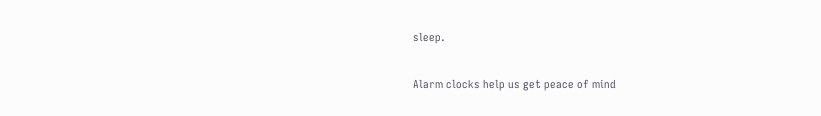sleep.

Alarm clocks help us get peace of mind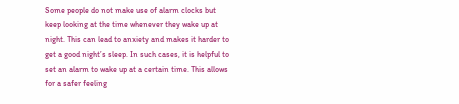Some people do not make use of alarm clocks but keep looking at the time whenever they wake up at night. This can lead to anxiety and makes it harder to get a good night’s sleep. In such cases, it is helpful to set an alarm to wake up at a certain time. This allows for a safer feeling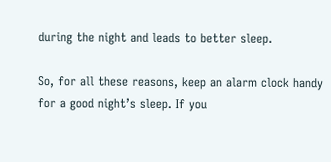during the night and leads to better sleep.

So, for all these reasons, keep an alarm clock handy for a good night’s sleep. If you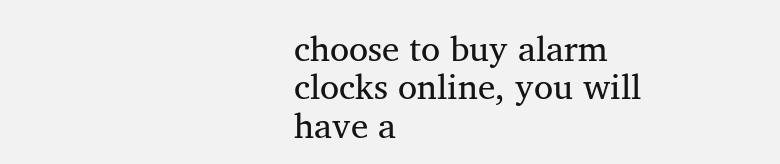choose to buy alarm clocks online, you will have a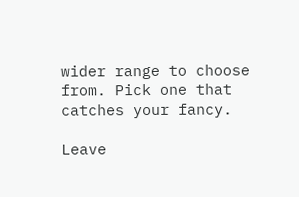wider range to choose from. Pick one that catches your fancy.

Leave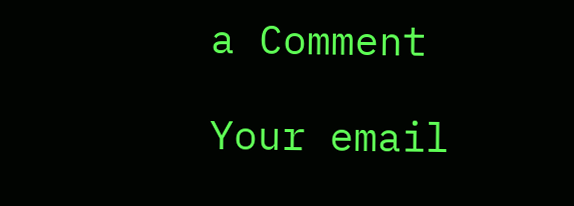a Comment

Your email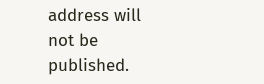address will not be published.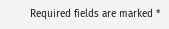Required fields are marked *